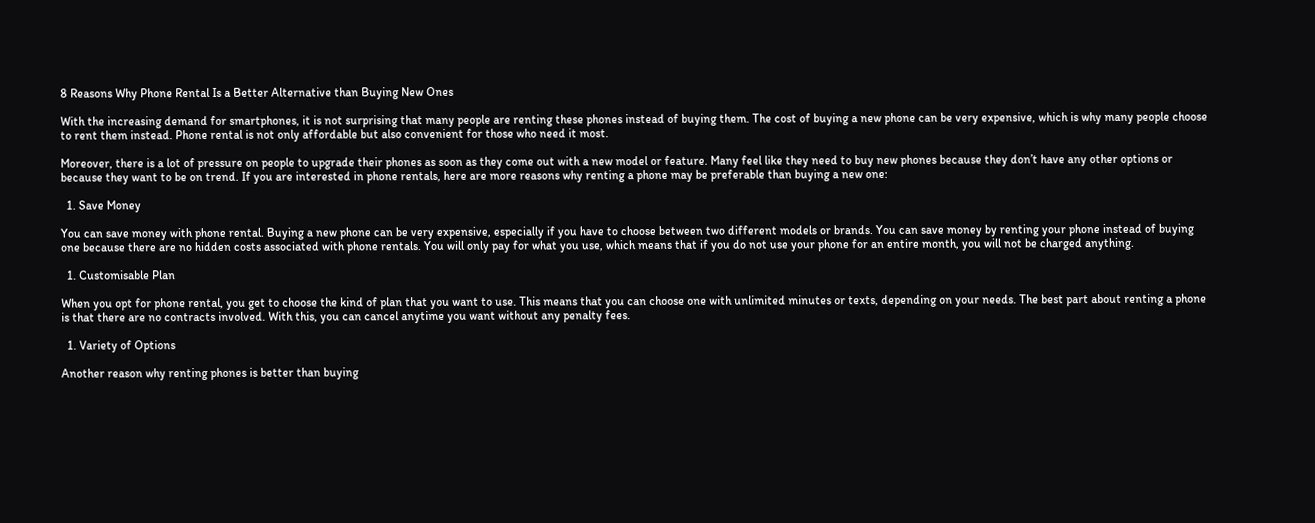8 Reasons Why Phone Rental Is a Better Alternative than Buying New Ones

With the increasing demand for smartphones, it is not surprising that many people are renting these phones instead of buying them. The cost of buying a new phone can be very expensive, which is why many people choose to rent them instead. Phone rental is not only affordable but also convenient for those who need it most.

Moreover, there is a lot of pressure on people to upgrade their phones as soon as they come out with a new model or feature. Many feel like they need to buy new phones because they don’t have any other options or because they want to be on trend. If you are interested in phone rentals, here are more reasons why renting a phone may be preferable than buying a new one:

  1. Save Money

You can save money with phone rental. Buying a new phone can be very expensive, especially if you have to choose between two different models or brands. You can save money by renting your phone instead of buying one because there are no hidden costs associated with phone rentals. You will only pay for what you use, which means that if you do not use your phone for an entire month, you will not be charged anything.

  1. Customisable Plan

When you opt for phone rental, you get to choose the kind of plan that you want to use. This means that you can choose one with unlimited minutes or texts, depending on your needs. The best part about renting a phone is that there are no contracts involved. With this, you can cancel anytime you want without any penalty fees.

  1. Variety of Options

Another reason why renting phones is better than buying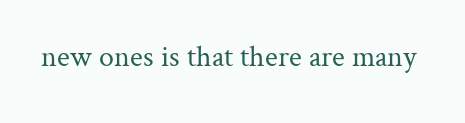new ones is that there are many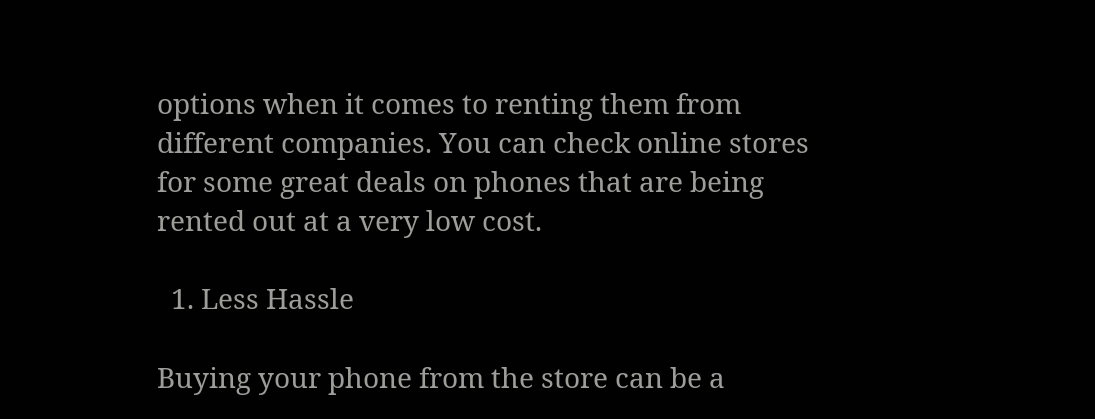options when it comes to renting them from different companies. You can check online stores for some great deals on phones that are being rented out at a very low cost.

  1. Less Hassle

Buying your phone from the store can be a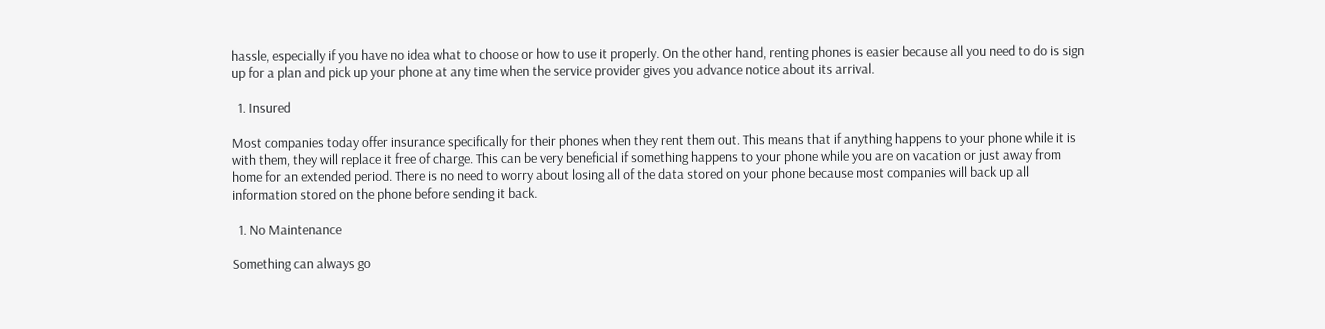hassle, especially if you have no idea what to choose or how to use it properly. On the other hand, renting phones is easier because all you need to do is sign up for a plan and pick up your phone at any time when the service provider gives you advance notice about its arrival.

  1. Insured

Most companies today offer insurance specifically for their phones when they rent them out. This means that if anything happens to your phone while it is with them, they will replace it free of charge. This can be very beneficial if something happens to your phone while you are on vacation or just away from home for an extended period. There is no need to worry about losing all of the data stored on your phone because most companies will back up all information stored on the phone before sending it back.

  1. No Maintenance

Something can always go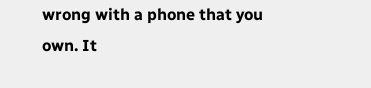wrong with a phone that you own. It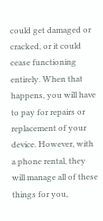could get damaged or cracked, or it could cease functioning entirely. When that happens, you will have to pay for repairs or replacement of your device. However, with a phone rental, they will manage all of these things for you,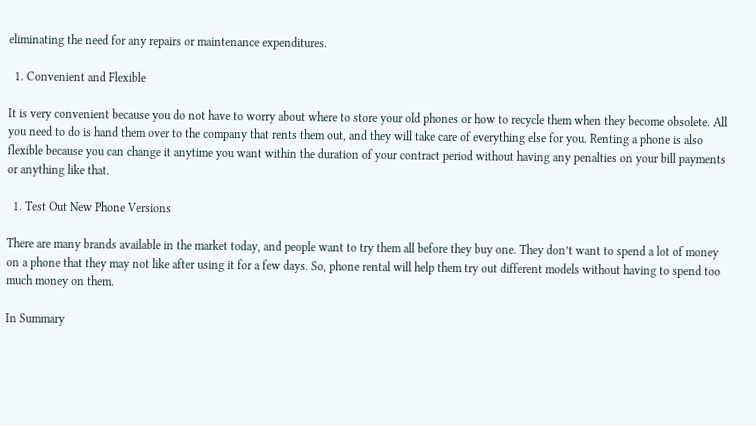eliminating the need for any repairs or maintenance expenditures.

  1. Convenient and Flexible

It is very convenient because you do not have to worry about where to store your old phones or how to recycle them when they become obsolete. All you need to do is hand them over to the company that rents them out, and they will take care of everything else for you. Renting a phone is also flexible because you can change it anytime you want within the duration of your contract period without having any penalties on your bill payments or anything like that.

  1. Test Out New Phone Versions

There are many brands available in the market today, and people want to try them all before they buy one. They don’t want to spend a lot of money on a phone that they may not like after using it for a few days. So, phone rental will help them try out different models without having to spend too much money on them.

In Summary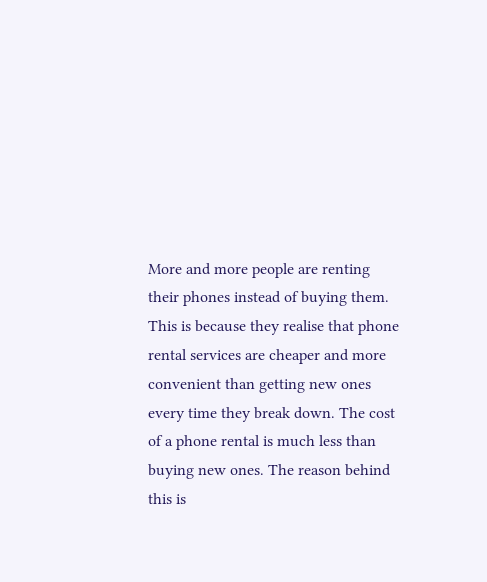More and more people are renting their phones instead of buying them. This is because they realise that phone rental services are cheaper and more convenient than getting new ones every time they break down. The cost of a phone rental is much less than buying new ones. The reason behind this is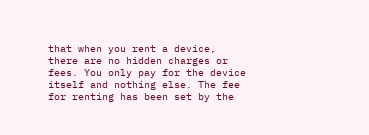that when you rent a device, there are no hidden charges or fees. You only pay for the device itself and nothing else. The fee for renting has been set by the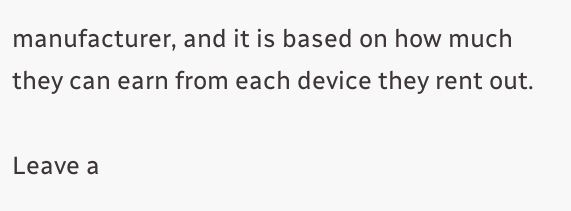manufacturer, and it is based on how much they can earn from each device they rent out.

Leave a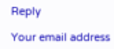Reply

Your email address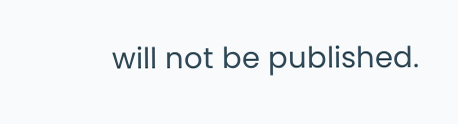will not be published.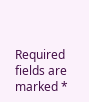Required fields are marked *